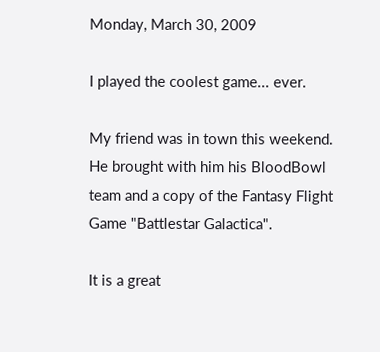Monday, March 30, 2009

I played the coolest game... ever.

My friend was in town this weekend. He brought with him his BloodBowl team and a copy of the Fantasy Flight Game "Battlestar Galactica".

It is a great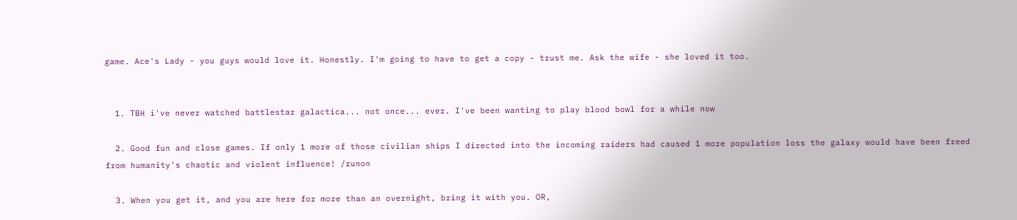game. Ace's Lady - you guys would love it. Honestly. I'm going to have to get a copy - trust me. Ask the wife - she loved it too.


  1. TBH i've never watched battlestar galactica... not once... ever. I've been wanting to play blood bowl for a while now

  2. Good fun and close games. If only 1 more of those civilian ships I directed into the incoming raiders had caused 1 more population loss the galaxy would have been freed from humanity's chaotic and violent influence! /runon

  3. When you get it, and you are here for more than an overnight, bring it with you. OR,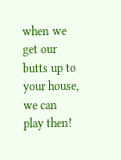when we get our butts up to your house, we can play then!